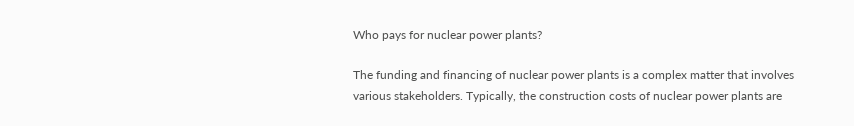Who pays for nuclear power plants?

The funding and financing of nuclear power plants is a complex matter that involves various stakeholders. Typically, the construction costs of nuclear power plants are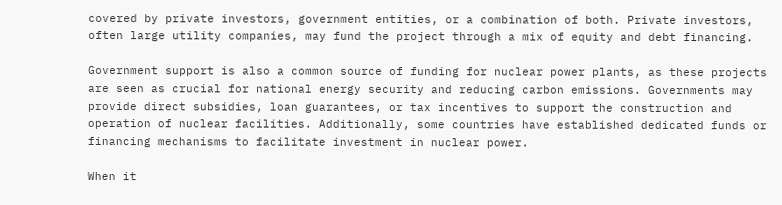covered by private investors, government entities, or a combination of both. Private investors, often large utility companies, may fund the project through a mix of equity and debt financing.

Government support is also a common source of funding for nuclear power plants, as these projects are seen as crucial for national energy security and reducing carbon emissions. Governments may provide direct subsidies, loan guarantees, or tax incentives to support the construction and operation of nuclear facilities. Additionally, some countries have established dedicated funds or financing mechanisms to facilitate investment in nuclear power.

When it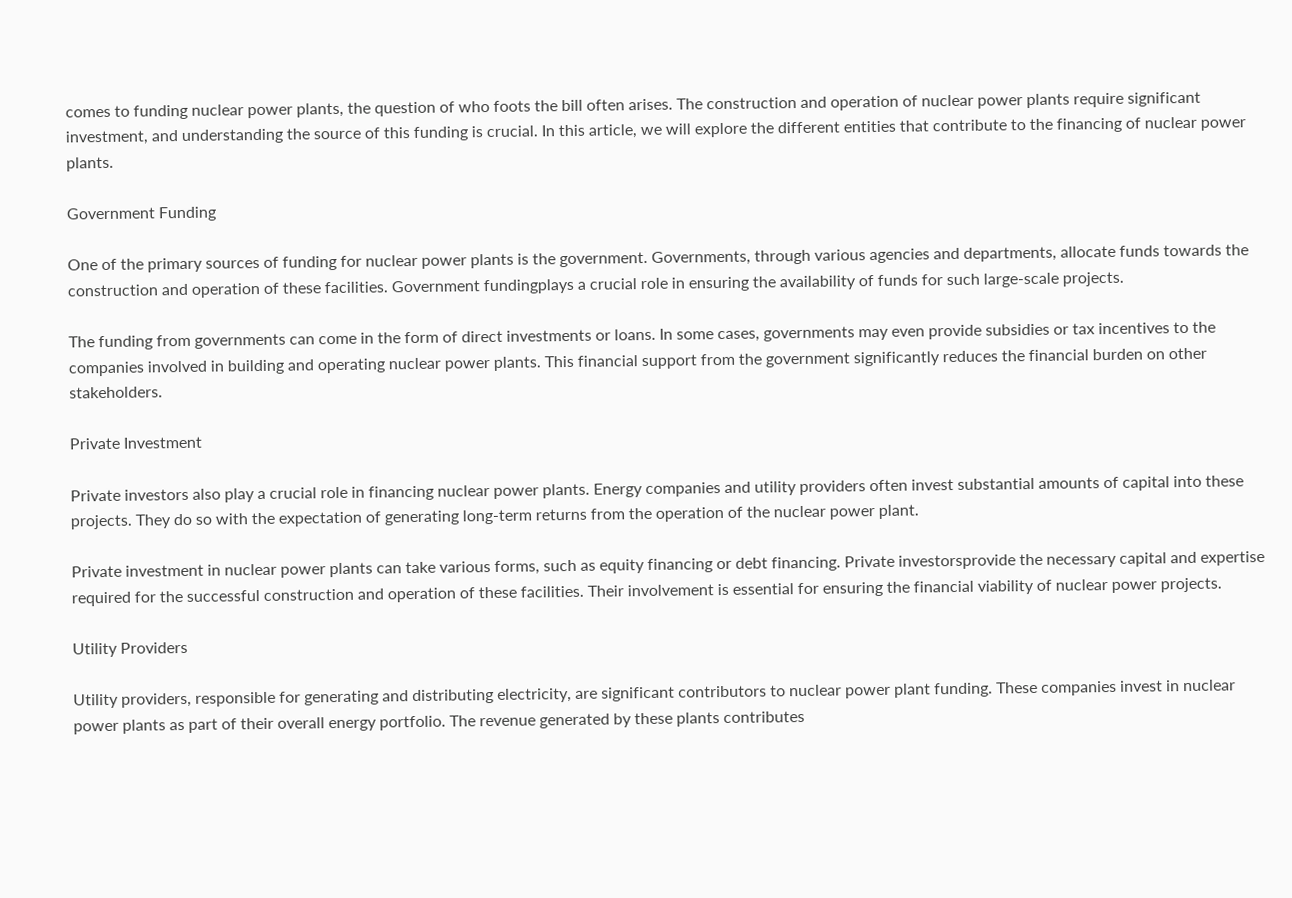comes to funding nuclear power plants, the question of who foots the bill often arises. The construction and operation of nuclear power plants require significant investment, and understanding the source of this funding is crucial. In this article, we will explore the different entities that contribute to the financing of nuclear power plants.

Government Funding

One of the primary sources of funding for nuclear power plants is the government. Governments, through various agencies and departments, allocate funds towards the construction and operation of these facilities. Government fundingplays a crucial role in ensuring the availability of funds for such large-scale projects.

The funding from governments can come in the form of direct investments or loans. In some cases, governments may even provide subsidies or tax incentives to the companies involved in building and operating nuclear power plants. This financial support from the government significantly reduces the financial burden on other stakeholders.

Private Investment

Private investors also play a crucial role in financing nuclear power plants. Energy companies and utility providers often invest substantial amounts of capital into these projects. They do so with the expectation of generating long-term returns from the operation of the nuclear power plant.

Private investment in nuclear power plants can take various forms, such as equity financing or debt financing. Private investorsprovide the necessary capital and expertise required for the successful construction and operation of these facilities. Their involvement is essential for ensuring the financial viability of nuclear power projects.

Utility Providers

Utility providers, responsible for generating and distributing electricity, are significant contributors to nuclear power plant funding. These companies invest in nuclear power plants as part of their overall energy portfolio. The revenue generated by these plants contributes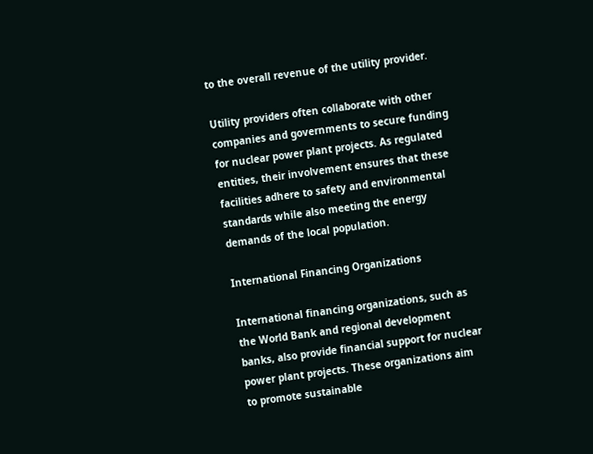to the overall revenue of the utility provider.

Utility providers often collaborate with other companies and governments to secure funding for nuclear power plant projects. As regulated entities, their involvement ensures that these facilities adhere to safety and environmental standards while also meeting the energy demands of the local population.

International Financing Organizations

International financing organizations, such as the World Bank and regional development banks, also provide financial support for nuclear power plant projects. These organizations aim to promote sustainable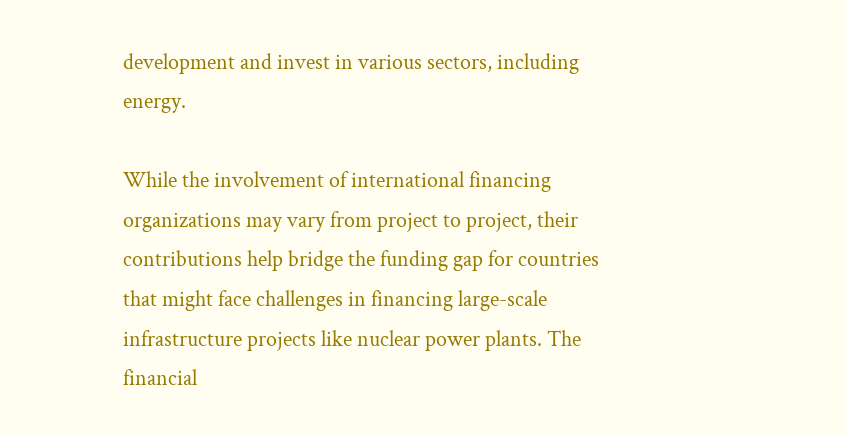development and invest in various sectors, including energy.

While the involvement of international financing organizations may vary from project to project, their contributions help bridge the funding gap for countries that might face challenges in financing large-scale infrastructure projects like nuclear power plants. The financial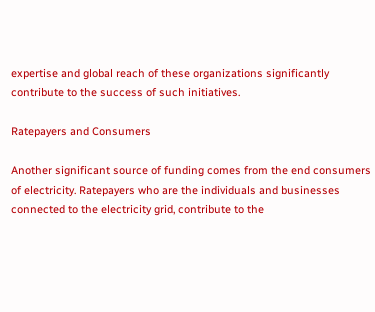expertise and global reach of these organizations significantly contribute to the success of such initiatives.

Ratepayers and Consumers

Another significant source of funding comes from the end consumers of electricity. Ratepayers who are the individuals and businesses connected to the electricity grid, contribute to the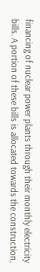financing of nuclear power plants through their monthly electricity bills. A portion of these bills is allocated towards the construction,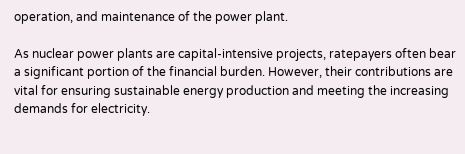operation, and maintenance of the power plant.

As nuclear power plants are capital-intensive projects, ratepayers often bear a significant portion of the financial burden. However, their contributions are vital for ensuring sustainable energy production and meeting the increasing demands for electricity.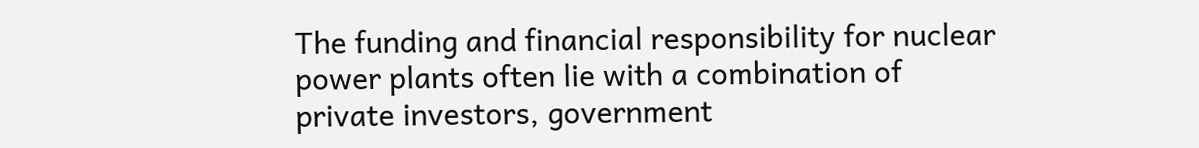The funding and financial responsibility for nuclear power plants often lie with a combination of private investors, government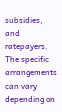subsidies, and ratepayers. The specific arrangements can vary depending on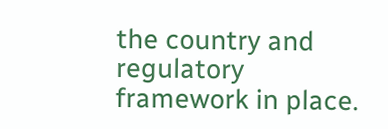the country and regulatory framework in place.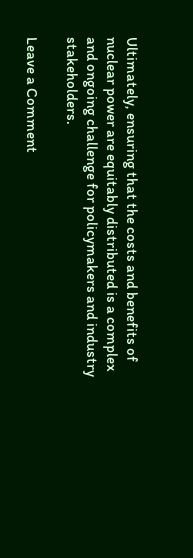Ultimately, ensuring that the costs and benefits of nuclear power are equitably distributed is a complex and ongoing challenge for policymakers and industry stakeholders.

Leave a Comment